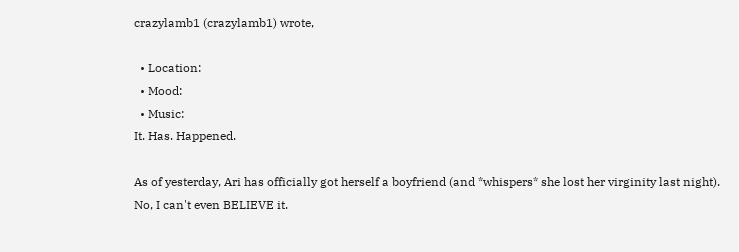crazylamb1 (crazylamb1) wrote,

  • Location:
  • Mood:
  • Music:
It. Has. Happened.

As of yesterday, Ari has officially got herself a boyfriend (and *whispers* she lost her virginity last night). No, I can't even BELIEVE it.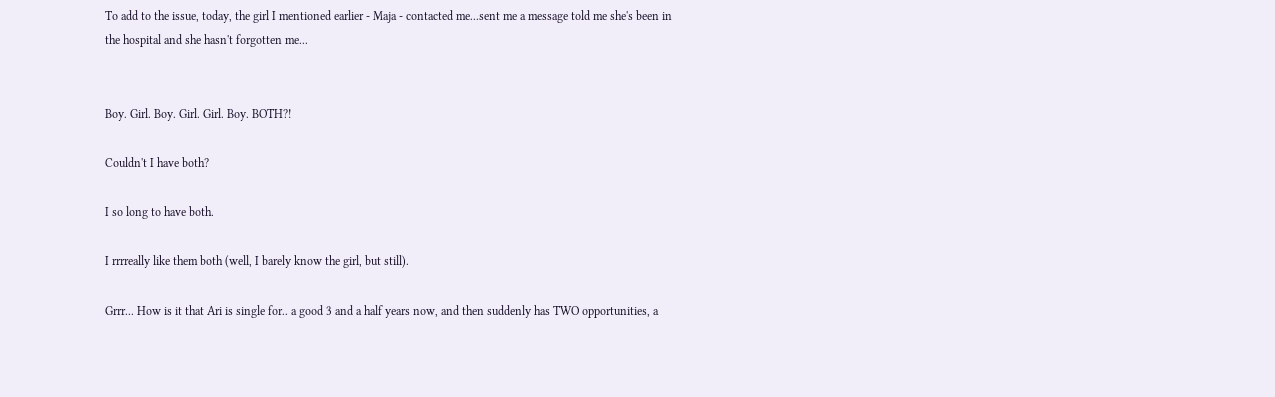To add to the issue, today, the girl I mentioned earlier - Maja - contacted me...sent me a message told me she's been in the hospital and she hasn't forgotten me...


Boy. Girl. Boy. Girl. Girl. Boy. BOTH?!

Couldn't I have both?

I so long to have both.

I rrrreally like them both (well, I barely know the girl, but still).

Grrr... How is it that Ari is single for.. a good 3 and a half years now, and then suddenly has TWO opportunities, a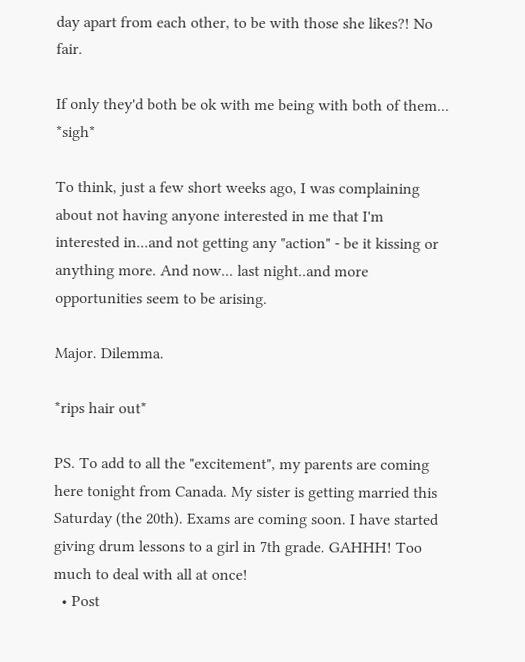day apart from each other, to be with those she likes?! No fair.

If only they'd both be ok with me being with both of them... *sigh*

To think, just a few short weeks ago, I was complaining about not having anyone interested in me that I'm interested in...and not getting any "action" - be it kissing or anything more. And now... last night..and more opportunities seem to be arising.

Major. Dilemma.

*rips hair out*

PS. To add to all the "excitement", my parents are coming here tonight from Canada. My sister is getting married this Saturday (the 20th). Exams are coming soon. I have started giving drum lessons to a girl in 7th grade. GAHHH! Too much to deal with all at once!
  • Post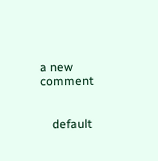a new comment


    default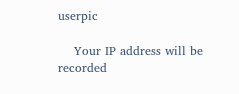userpic

    Your IP address will be recorded